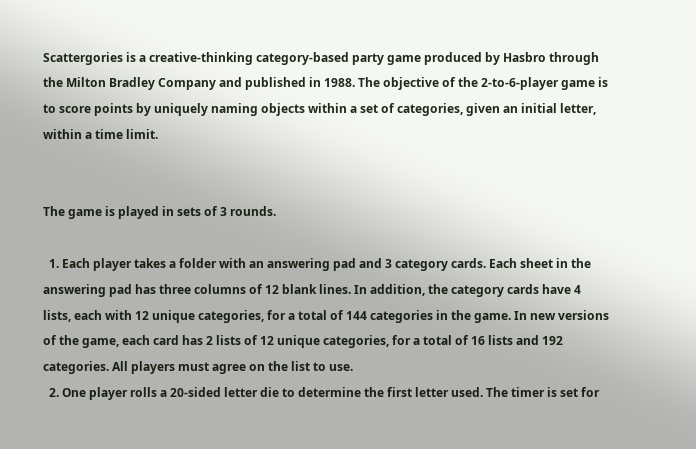Scattergories is a creative-thinking category-based party game produced by Hasbro through the Milton Bradley Company and published in 1988. The objective of the 2-to-6-player game is to score points by uniquely naming objects within a set of categories, given an initial letter, within a time limit.


The game is played in sets of 3 rounds.

  1. Each player takes a folder with an answering pad and 3 category cards. Each sheet in the answering pad has three columns of 12 blank lines. In addition, the category cards have 4 lists, each with 12 unique categories, for a total of 144 categories in the game. In new versions of the game, each card has 2 lists of 12 unique categories, for a total of 16 lists and 192 categories. All players must agree on the list to use.
  2. One player rolls a 20-sided letter die to determine the first letter used. The timer is set for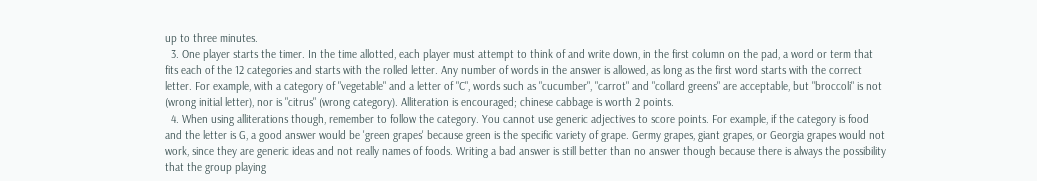up to three minutes.
  3. One player starts the timer. In the time allotted, each player must attempt to think of and write down, in the first column on the pad, a word or term that fits each of the 12 categories and starts with the rolled letter. Any number of words in the answer is allowed, as long as the first word starts with the correct letter. For example, with a category of "vegetable" and a letter of "C", words such as "cucumber", "carrot" and "collard greens" are acceptable, but "broccoli" is not (wrong initial letter), nor is "citrus" (wrong category). Alliteration is encouraged; chinese cabbage is worth 2 points.
  4. When using alliterations though, remember to follow the category. You cannot use generic adjectives to score points. For example, if the category is food and the letter is G, a good answer would be 'green grapes' because green is the specific variety of grape. Germy grapes, giant grapes, or Georgia grapes would not work, since they are generic ideas and not really names of foods. Writing a bad answer is still better than no answer though because there is always the possibility that the group playing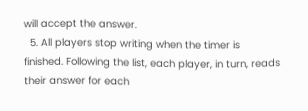will accept the answer.
  5. All players stop writing when the timer is finished. Following the list, each player, in turn, reads their answer for each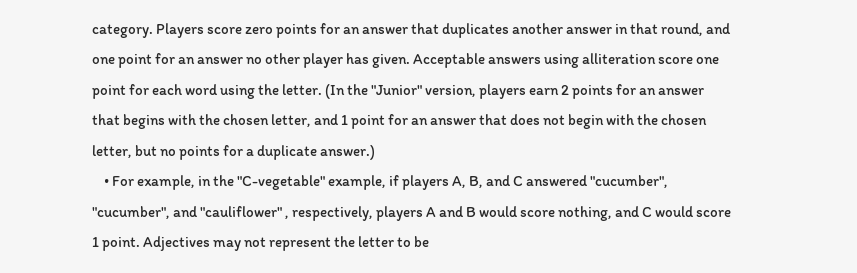category. Players score zero points for an answer that duplicates another answer in that round, and one point for an answer no other player has given. Acceptable answers using alliteration score one point for each word using the letter. (In the "Junior" version, players earn 2 points for an answer that begins with the chosen letter, and 1 point for an answer that does not begin with the chosen letter, but no points for a duplicate answer.)
    • For example, in the "C-vegetable" example, if players A, B, and C answered "cucumber", "cucumber", and "cauliflower" , respectively, players A and B would score nothing, and C would score 1 point. Adjectives may not represent the letter to be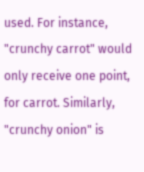used. For instance, "crunchy carrot" would only receive one point, for carrot. Similarly, "crunchy onion" is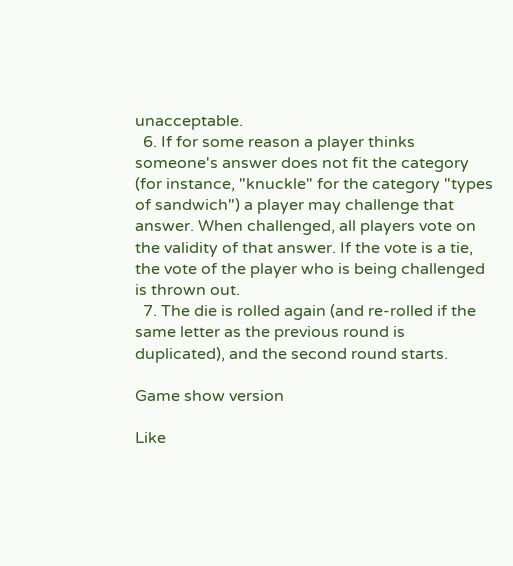unacceptable.
  6. If for some reason a player thinks someone's answer does not fit the category (for instance, "knuckle" for the category "types of sandwich") a player may challenge that answer. When challenged, all players vote on the validity of that answer. If the vote is a tie, the vote of the player who is being challenged is thrown out.
  7. The die is rolled again (and re-rolled if the same letter as the previous round is duplicated), and the second round starts.

Game show version

Like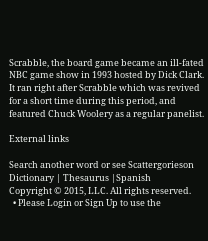Scrabble, the board game became an ill-fated NBC game show in 1993 hosted by Dick Clark. It ran right after Scrabble which was revived for a short time during this period, and featured Chuck Woolery as a regular panelist.

External links

Search another word or see Scattergorieson Dictionary | Thesaurus |Spanish
Copyright © 2015, LLC. All rights reserved.
  • Please Login or Sign Up to use the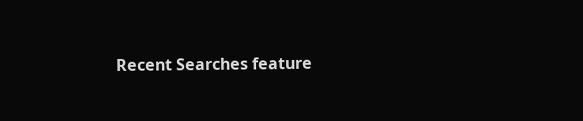Recent Searches feature